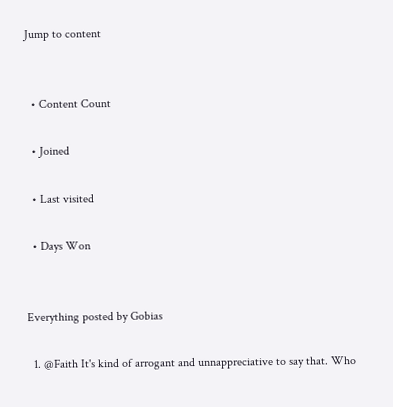Jump to content


  • Content Count

  • Joined

  • Last visited

  • Days Won


Everything posted by Gobias

  1. @Faith It's kind of arrogant and unnappreciative to say that. Who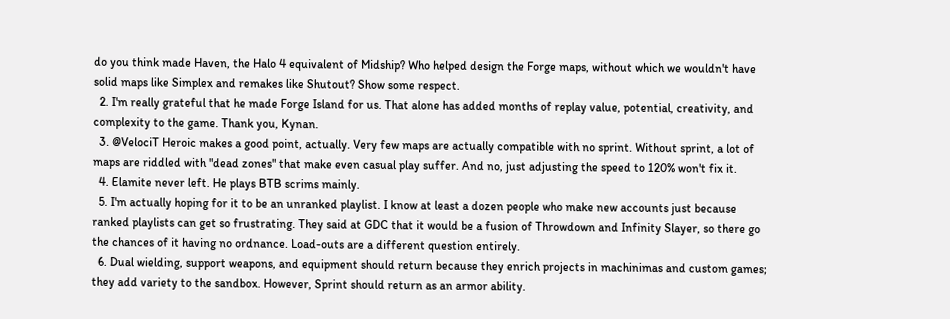do you think made Haven, the Halo 4 equivalent of Midship? Who helped design the Forge maps, without which we wouldn't have solid maps like Simplex and remakes like Shutout? Show some respect.
  2. I'm really grateful that he made Forge Island for us. That alone has added months of replay value, potential, creativity, and complexity to the game. Thank you, Kynan.
  3. @VelociT Heroic makes a good point, actually. Very few maps are actually compatible with no sprint. Without sprint, a lot of maps are riddled with "dead zones" that make even casual play suffer. And no, just adjusting the speed to 120% won't fix it.
  4. Elamite never left. He plays BTB scrims mainly.
  5. I'm actually hoping for it to be an unranked playlist. I know at least a dozen people who make new accounts just because ranked playlists can get so frustrating. They said at GDC that it would be a fusion of Throwdown and Infinity Slayer, so there go the chances of it having no ordnance. Load-outs are a different question entirely.
  6. Dual wielding, support weapons, and equipment should return because they enrich projects in machinimas and custom games; they add variety to the sandbox. However, Sprint should return as an armor ability.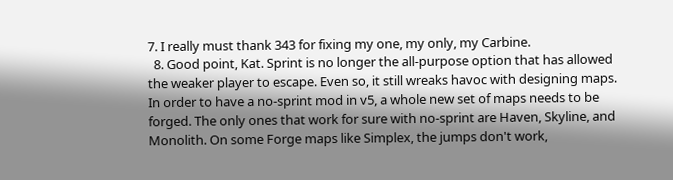7. I really must thank 343 for fixing my one, my only, my Carbine.
  8. Good point, Kat. Sprint is no longer the all-purpose option that has allowed the weaker player to escape. Even so, it still wreaks havoc with designing maps. In order to have a no-sprint mod in v5, a whole new set of maps needs to be forged. The only ones that work for sure with no-sprint are Haven, Skyline, and Monolith. On some Forge maps like Simplex, the jumps don't work,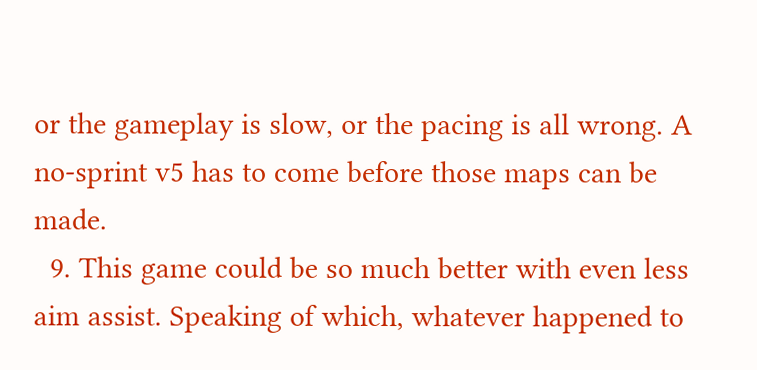or the gameplay is slow, or the pacing is all wrong. A no-sprint v5 has to come before those maps can be made.
  9. This game could be so much better with even less aim assist. Speaking of which, whatever happened to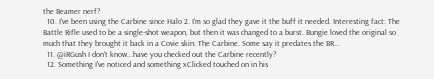the Beamer nerf?
  10. I've been using the Carbine since Halo 2. I'm so glad they gave it the buff it needed. Interesting fact: The Battle Rifle used to be a single-shot weapon, but then it was changed to a burst. Bungie loved the original so much that they brought it back in a Covie skin: The Carbine. Some say it predates the BR...
  11. @iRGush I don't know...have you checked out the Carbine recently?
  12. Something I've noticed and something xClicked touched on in his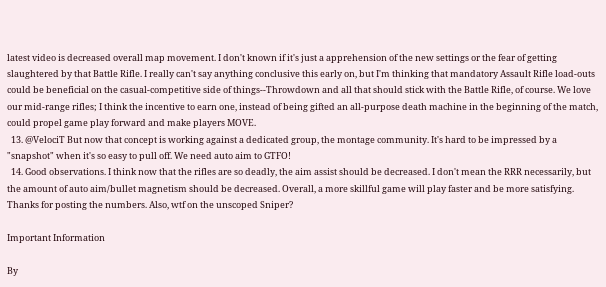latest video is decreased overall map movement. I don't known if it's just a apprehension of the new settings or the fear of getting slaughtered by that Battle Rifle. I really can't say anything conclusive this early on, but I'm thinking that mandatory Assault Rifle load-outs could be beneficial on the casual-competitive side of things--Throwdown and all that should stick with the Battle Rifle, of course. We love our mid-range rifles; I think the incentive to earn one, instead of being gifted an all-purpose death machine in the beginning of the match, could propel game play forward and make players MOVE.
  13. @VelociT But now that concept is working against a dedicated group, the montage community. It's hard to be impressed by a "snapshot" when it's so easy to pull off. We need auto aim to GTFO!
  14. Good observations. I think now that the rifles are so deadly, the aim assist should be decreased. I don't mean the RRR necessarily, but the amount of auto aim/bullet magnetism should be decreased. Overall, a more skillful game will play faster and be more satisfying. Thanks for posting the numbers. Also, wtf on the unscoped Sniper?

Important Information

By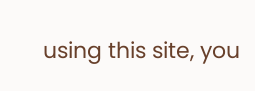using this site, you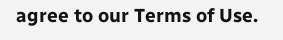agree to our Terms of Use.